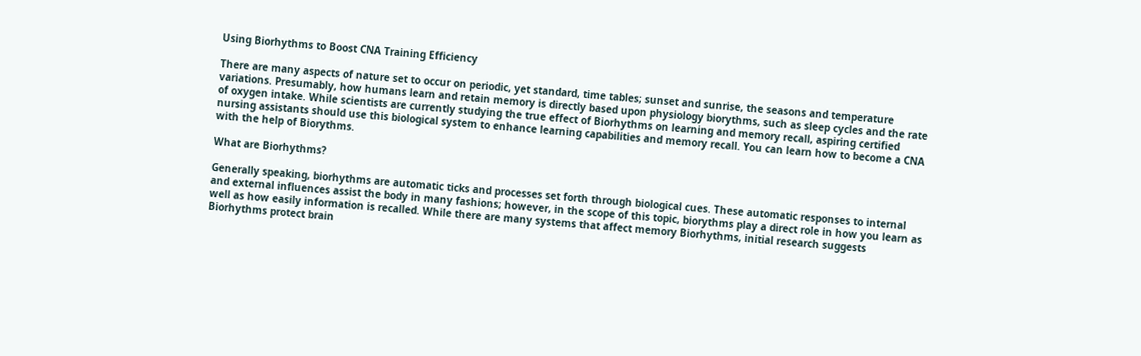Using Biorhythms to Boost CNA Training Efficiency

There are many aspects of nature set to occur on periodic, yet standard, time tables; sunset and sunrise, the seasons and temperature variations. Presumably, how humans learn and retain memory is directly based upon physiology biorythms, such as sleep cycles and the rate of oxygen intake. While scientists are currently studying the true effect of Biorhythms on learning and memory recall, aspiring certified nursing assistants should use this biological system to enhance learning capabilities and memory recall. You can learn how to become a CNA with the help of Biorythms.

What are Biorhythms?

Generally speaking, biorhythms are automatic ticks and processes set forth through biological cues. These automatic responses to internal and external influences assist the body in many fashions; however, in the scope of this topic, biorythms play a direct role in how you learn as well as how easily information is recalled. While there are many systems that affect memory Biorhythms, initial research suggests Biorhythms protect brain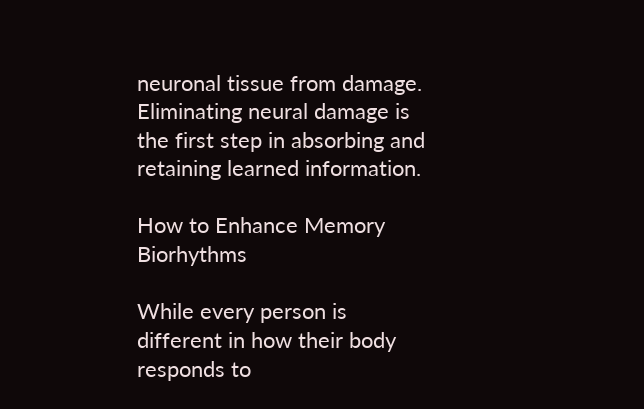neuronal tissue from damage. Eliminating neural damage is the first step in absorbing and retaining learned information.

How to Enhance Memory Biorhythms

While every person is different in how their body responds to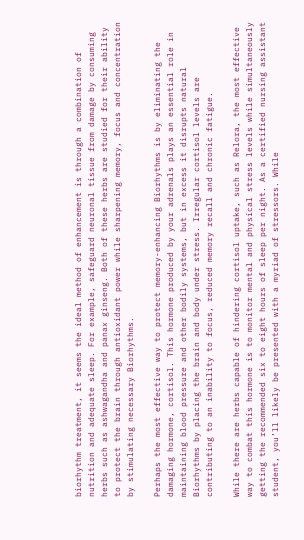biorhythm treatment, it seems the ideal method of enhancement is through a combination of nutrition and adequate sleep. For example, safeguard neuronal tissue from damage by consuming herbs such as ashwagandha and panax ginseng. Both of these herbs are studied for their ability to protect the brain through antioxidant power while sharpening memory, focus and concentration by stimulating necessary Biorhythms.

Perhaps the most effective way to protect memory-enhancing Biorhythms is by eliminating the damaging hormone, cortisol. This hormone produced by your adrenals plays an essential role in maintaining blood pressure and other bodily systems, but in excess it disrupts natural Biorhythms by placing the brain and body under stress. Irregular cortisol levels are contributing to an inability to focus, reduced memory recall and chronic fatigue.

While there are herbs capable of hindering cortisol uptake, such as Relora, the most effective way to combat this hormone is to monitor mental and physical stress levels while simultaneously getting the recommended six to eight hours of sleep per night. As a certified nursing assistant student, you’ll likely be presented with a myriad of stressors. While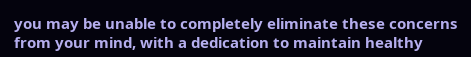you may be unable to completely eliminate these concerns from your mind, with a dedication to maintain healthy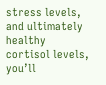stress levels, and ultimately healthy cortisol levels, you’ll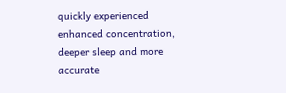quickly experienced enhanced concentration, deeper sleep and more accurate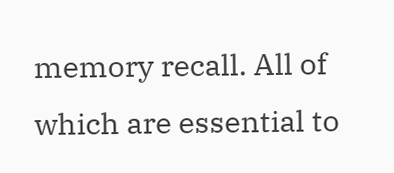memory recall. All of which are essential to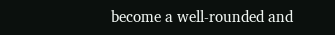become a well-rounded and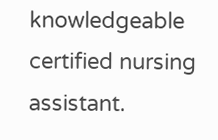knowledgeable certified nursing assistant.